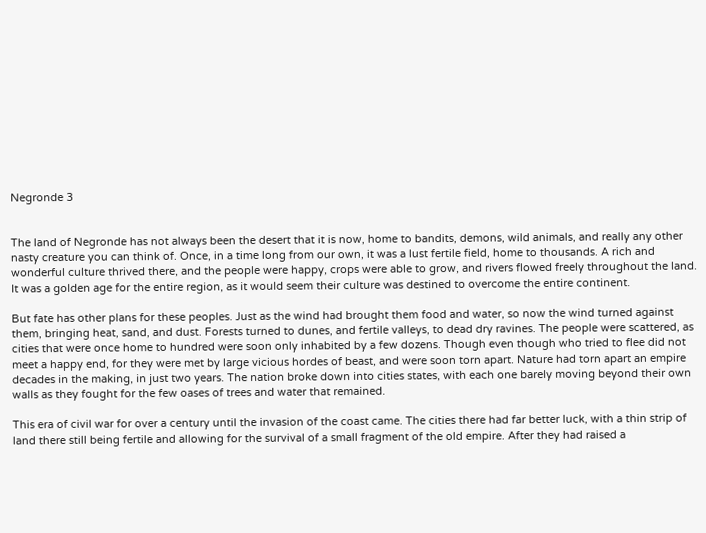Negronde 3


The land of Negronde has not always been the desert that it is now, home to bandits, demons, wild animals, and really any other nasty creature you can think of. Once, in a time long from our own, it was a lust fertile field, home to thousands. A rich and wonderful culture thrived there, and the people were happy, crops were able to grow, and rivers flowed freely throughout the land. It was a golden age for the entire region, as it would seem their culture was destined to overcome the entire continent.

But fate has other plans for these peoples. Just as the wind had brought them food and water, so now the wind turned against them, bringing heat, sand, and dust. Forests turned to dunes, and fertile valleys, to dead dry ravines. The people were scattered, as cities that were once home to hundred were soon only inhabited by a few dozens. Though even though who tried to flee did not meet a happy end, for they were met by large vicious hordes of beast, and were soon torn apart. Nature had torn apart an empire decades in the making, in just two years. The nation broke down into cities states, with each one barely moving beyond their own walls as they fought for the few oases of trees and water that remained.

This era of civil war for over a century until the invasion of the coast came. The cities there had far better luck, with a thin strip of land there still being fertile and allowing for the survival of a small fragment of the old empire. After they had raised a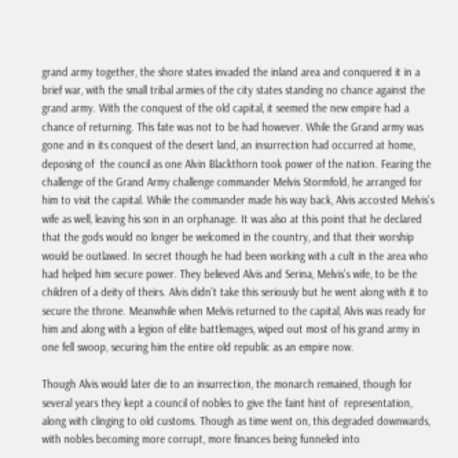grand army together, the shore states invaded the inland area and conquered it in a brief war, with the small tribal armies of the city states standing no chance against the grand army. With the conquest of the old capital, it seemed the new empire had a chance of returning. This fate was not to be had however. While the Grand army was gone and in its conquest of the desert land, an insurrection had occurred at home, deposing of  the council as one Alvin Blackthorn took power of the nation. Fearing the challenge of the Grand Army challenge commander Melvis Stormfold, he arranged for him to visit the capital. While the commander made his way back, Alvis accosted Melvis’s wife as well, leaving his son in an orphanage. It was also at this point that he declared that the gods would no longer be welcomed in the country, and that their worship would be outlawed. In secret though he had been working with a cult in the area who had helped him secure power. They believed Alvis and Serina, Melvis’s wife, to be the children of a deity of theirs. Alvis didn’t take this seriously but he went along with it to secure the throne. Meanwhile when Melvis returned to the capital, Alvis was ready for him and along with a legion of elite battlemages, wiped out most of his grand army in one fell swoop, securing him the entire old republic as an empire now.

Though Alvis would later die to an insurrection, the monarch remained, though for several years they kept a council of nobles to give the faint hint of  representation, along with clinging to old customs. Though as time went on, this degraded downwards, with nobles becoming more corrupt, more finances being funneled into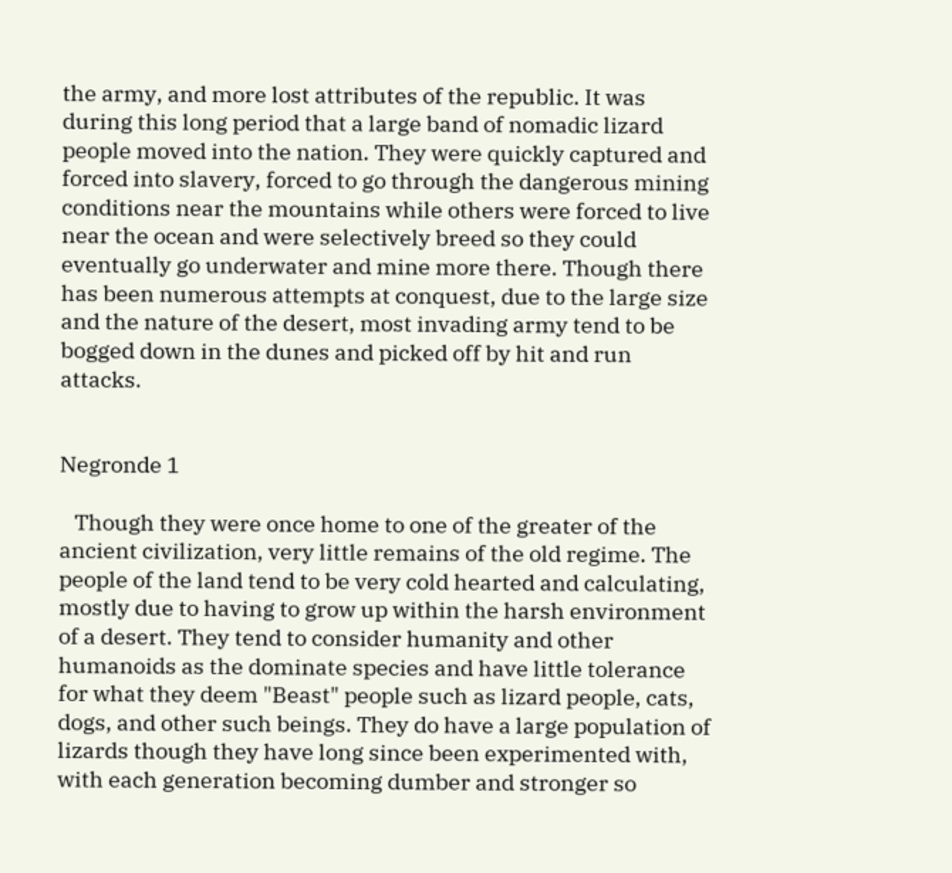the army, and more lost attributes of the republic. It was during this long period that a large band of nomadic lizard people moved into the nation. They were quickly captured and forced into slavery, forced to go through the dangerous mining conditions near the mountains while others were forced to live near the ocean and were selectively breed so they could eventually go underwater and mine more there. Though there has been numerous attempts at conquest, due to the large size and the nature of the desert, most invading army tend to be bogged down in the dunes and picked off by hit and run attacks.


Negronde 1

   Though they were once home to one of the greater of the ancient civilization, very little remains of the old regime. The people of the land tend to be very cold hearted and calculating, mostly due to having to grow up within the harsh environment of a desert. They tend to consider humanity and other humanoids as the dominate species and have little tolerance for what they deem "Beast" people such as lizard people, cats, dogs, and other such beings. They do have a large population of lizards though they have long since been experimented with, with each generation becoming dumber and stronger so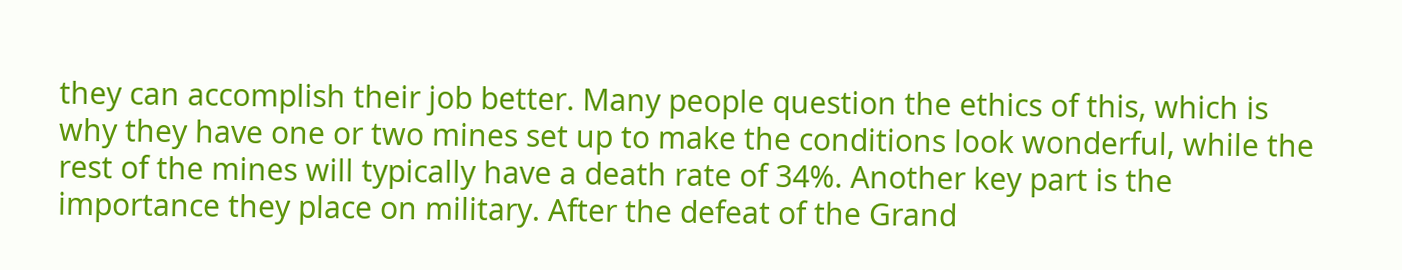they can accomplish their job better. Many people question the ethics of this, which is why they have one or two mines set up to make the conditions look wonderful, while the rest of the mines will typically have a death rate of 34%. Another key part is the importance they place on military. After the defeat of the Grand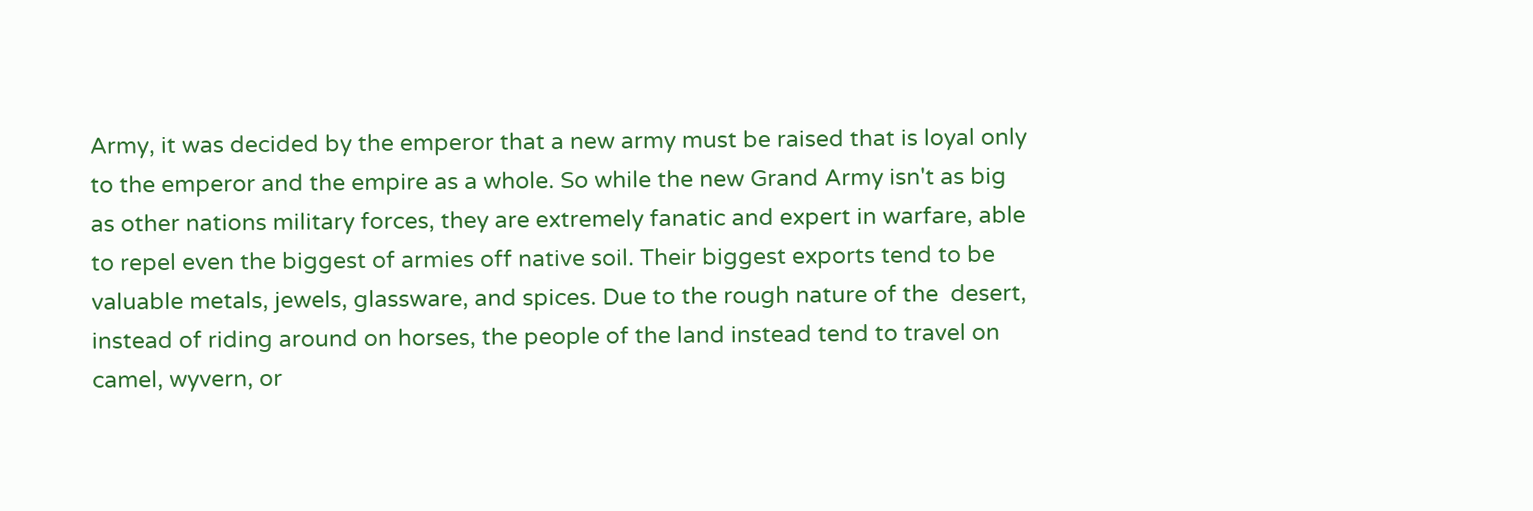Army, it was decided by the emperor that a new army must be raised that is loyal only to the emperor and the empire as a whole. So while the new Grand Army isn't as big as other nations military forces, they are extremely fanatic and expert in warfare, able to repel even the biggest of armies off native soil. Their biggest exports tend to be valuable metals, jewels, glassware, and spices. Due to the rough nature of the  desert, instead of riding around on horses, the people of the land instead tend to travel on camel, wyvern, or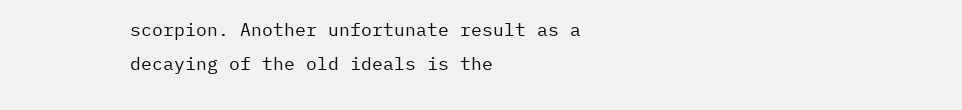scorpion. Another unfortunate result as a decaying of the old ideals is the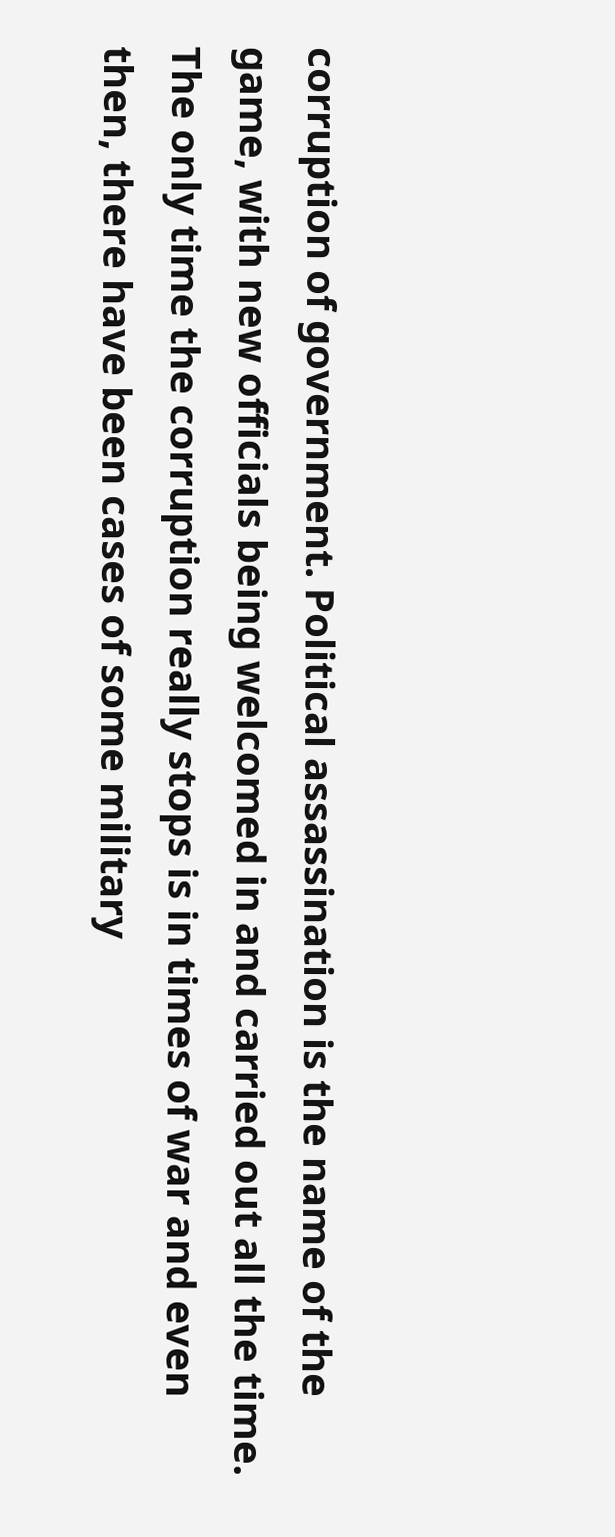corruption of government. Political assassination is the name of the game, with new officials being welcomed in and carried out all the time. The only time the corruption really stops is in times of war and even then, there have been cases of some military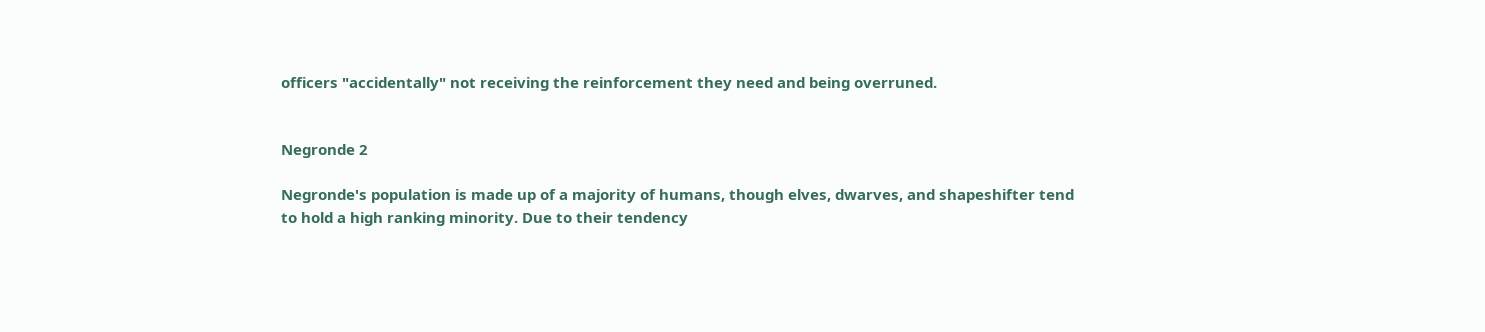officers "accidentally" not receiving the reinforcement they need and being overruned.


Negronde 2

Negronde's population is made up of a majority of humans, though elves, dwarves, and shapeshifter tend to hold a high ranking minority. Due to their tendency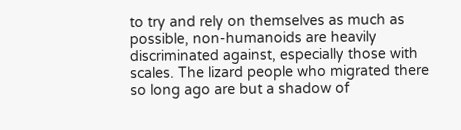to try and rely on themselves as much as possible, non-humanoids are heavily discriminated against, especially those with scales. The lizard people who migrated there so long ago are but a shadow of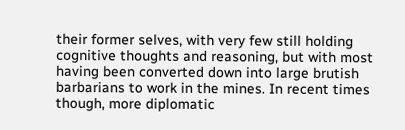their former selves, with very few still holding cognitive thoughts and reasoning, but with most having been converted down into large brutish barbarians to work in the mines. In recent times though, more diplomatic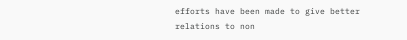efforts have been made to give better relations to non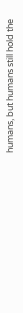humans, but humans still hold the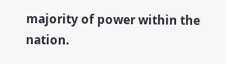majority of power within the nation.